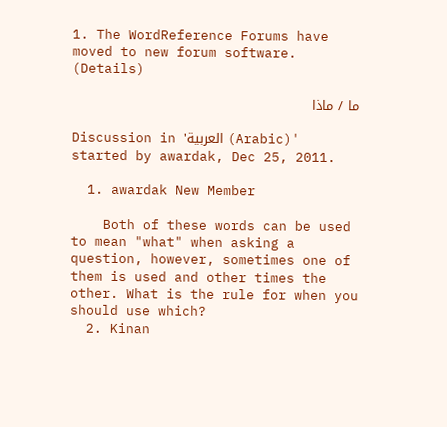1. The WordReference Forums have moved to new forum software. (Details)

ما / ماذا

Discussion in 'العربية (Arabic)' started by awardak, Dec 25, 2011.

  1. awardak New Member

    Both of these words can be used to mean "what" when asking a question, however, sometimes one of them is used and other times the other. What is the rule for when you should use which?
  2. Kinan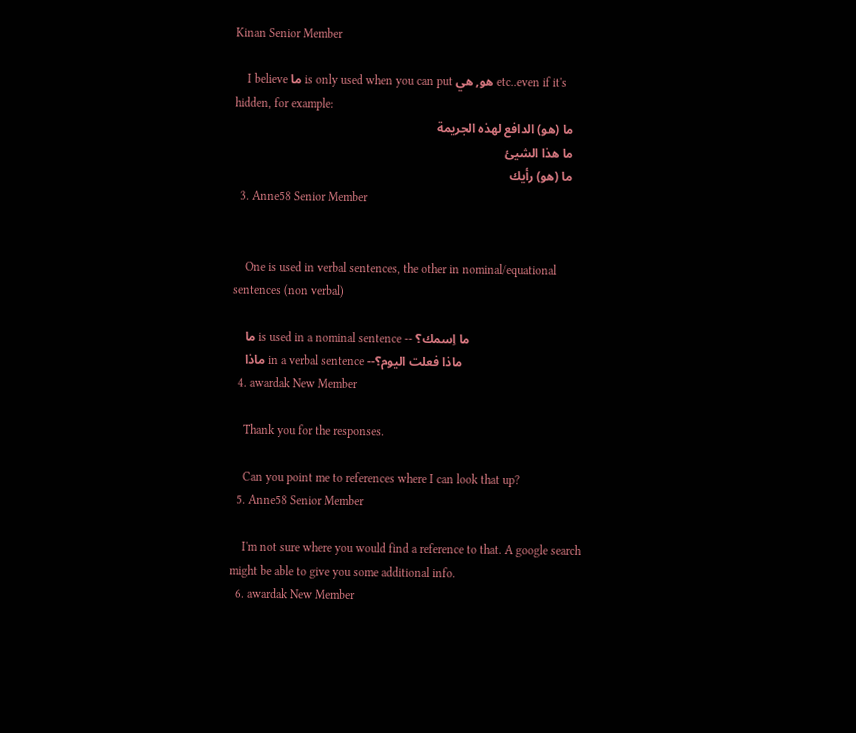Kinan Senior Member

    I believe ما is only used when you can put هو, هي etc..even if it's hidden, for example:
    ما (هو) الدافع لهذه الجريمة
    ما هذا الشيئ
    ما (هو) رأيك
  3. Anne58 Senior Member


    One is used in verbal sentences, the other in nominal/equational sentences (non verbal)

    ما is used in a nominal sentence -- ما اِسمك؟
    ماذا in a verbal sentence --ماذا فعلت اليوم؟
  4. awardak New Member

    Thank you for the responses.

    Can you point me to references where I can look that up?
  5. Anne58 Senior Member

    I'm not sure where you would find a reference to that. A google search might be able to give you some additional info.
  6. awardak New Member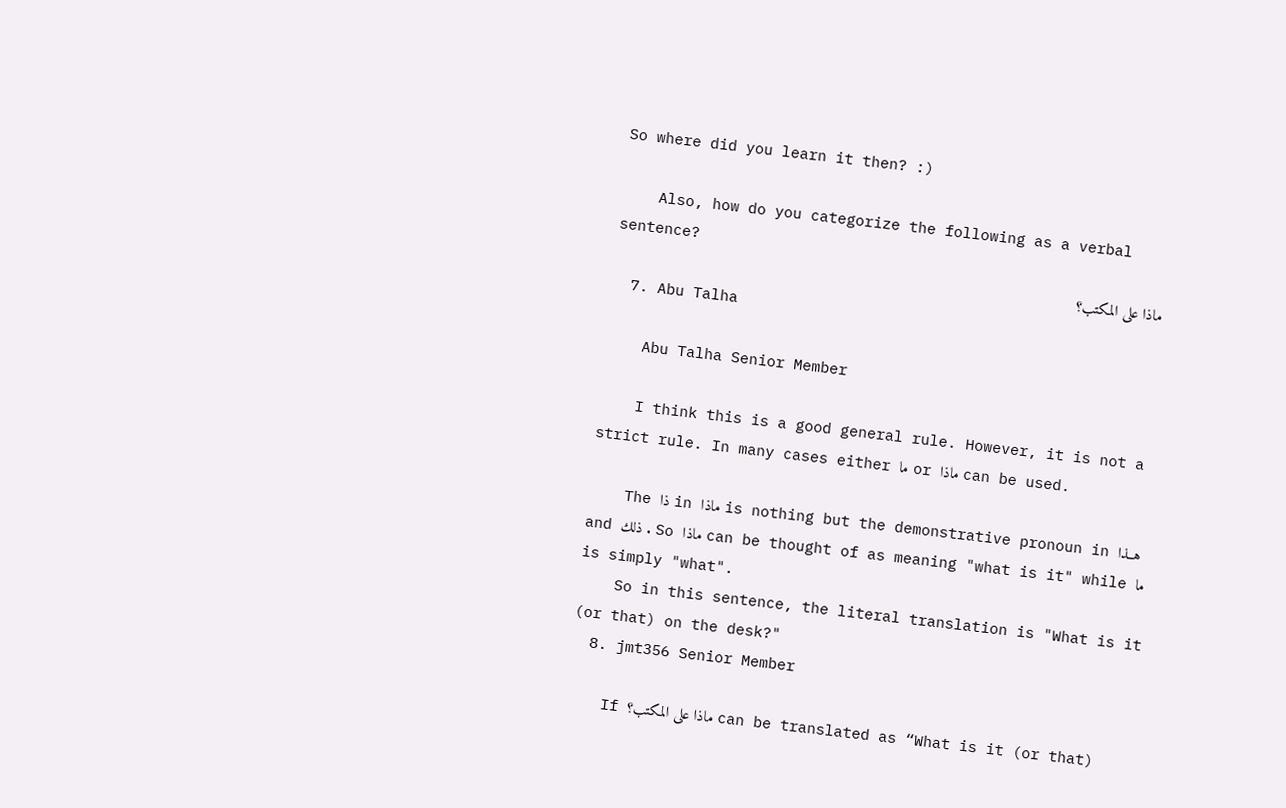So where did you learn it then? :)

    Also, how do you categorize the following as a verbal sentence?
    ماذا على المكتب؟
  7. Abu Talha

    Abu Talha Senior Member

    I think this is a good general rule. However, it is not a strict rule. In many cases either ما or ماذا can be used.

    The ذا in ماذا is nothing but the demonstrative pronoun in هــذا and ذلك . So ماذا can be thought of as meaning "what is it" while ما is simply "what".
    So in this sentence, the literal translation is "What is it (or that) on the desk?"
  8. jmt356 Senior Member

    If ماذا على المكتب؟ can be translated as “What is it (or that)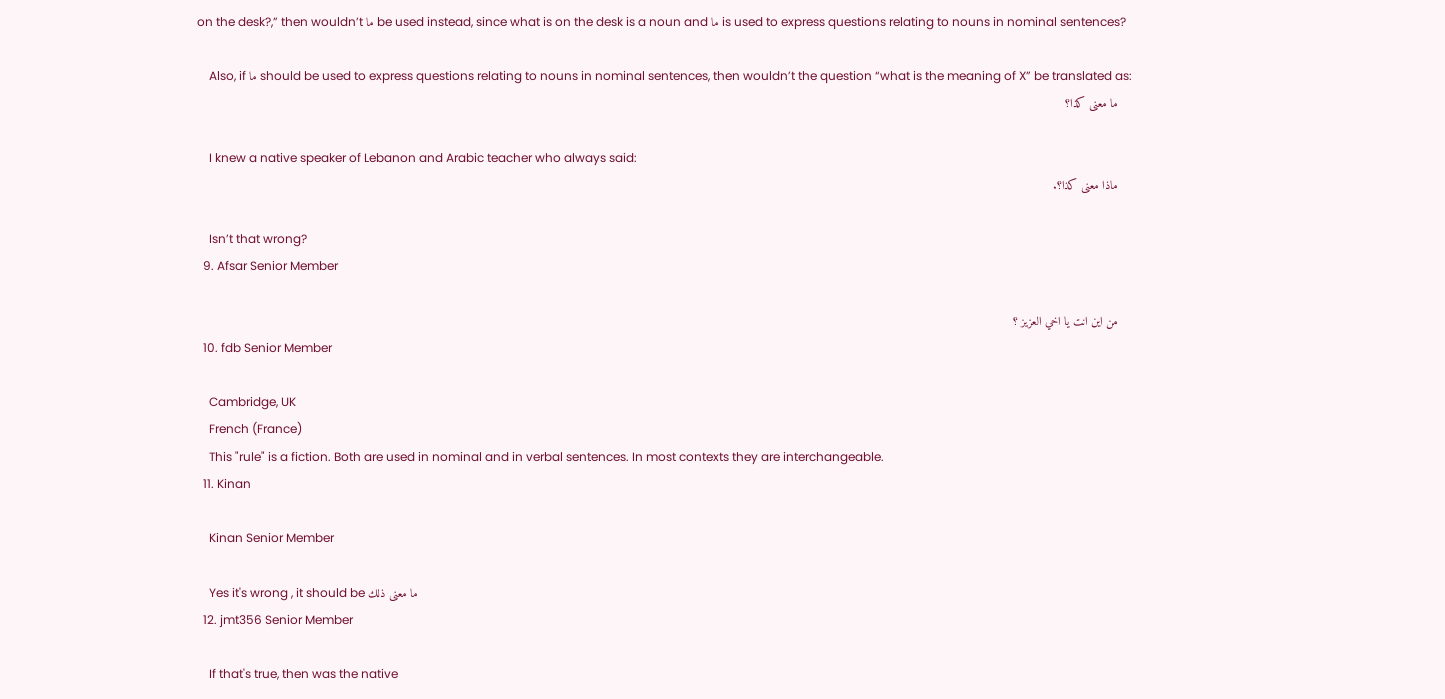on the desk?,” then wouldn’t ما be used instead, since what is on the desk is a noun and ما is used to express questions relating to nouns in nominal sentences?

    Also, if ما should be used to express questions relating to nouns in nominal sentences, then wouldn’t the question “what is the meaning of X” be translated as:
    ما معنى كذا؟

    I knew a native speaker of Lebanon and Arabic teacher who always said:
    ماذا معنى كذا؟.

    Isn’t that wrong?
  9. Afsar Senior Member

    من اين انت يا اخي العزيز ؟
  10. fdb Senior Member

    Cambridge, UK
    French (France)
    This "rule" is a fiction. Both are used in nominal and in verbal sentences. In most contexts they are interchangeable.
  11. Kinan

    Kinan Senior Member

    Yes it's wrong , it should be ما معنى ذلك
  12. jmt356 Senior Member

    If that's true, then was the native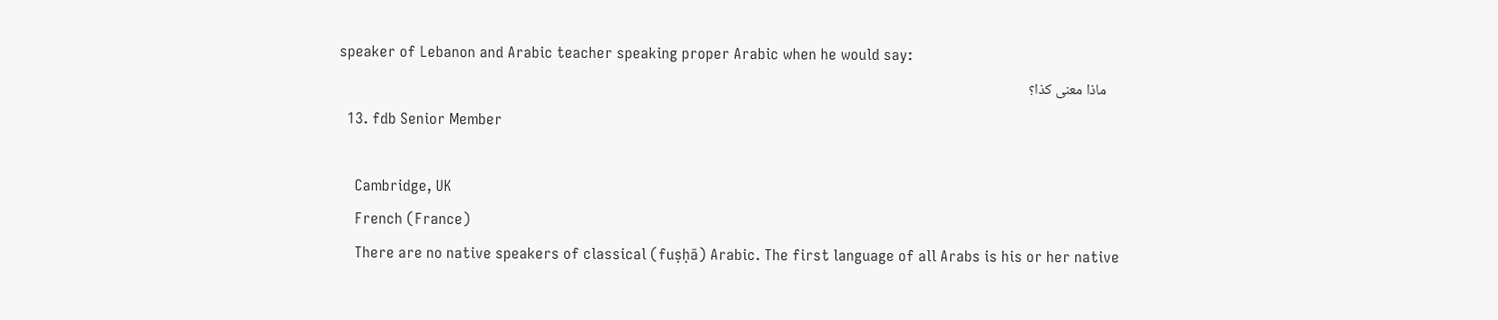speaker of Lebanon and Arabic teacher speaking proper Arabic when he would say:
    ماذا معنى كذا؟
  13. fdb Senior Member

    Cambridge, UK
    French (France)
    There are no native speakers of classical (fuṣḥā) Arabic. The first language of all Arabs is his or her native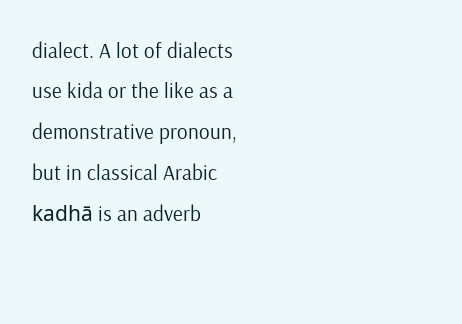dialect. A lot of dialects use kida or the like as a demonstrative pronoun, but in classical Arabic kadhā is an adverb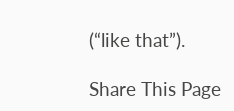(“like that”).

Share This Page